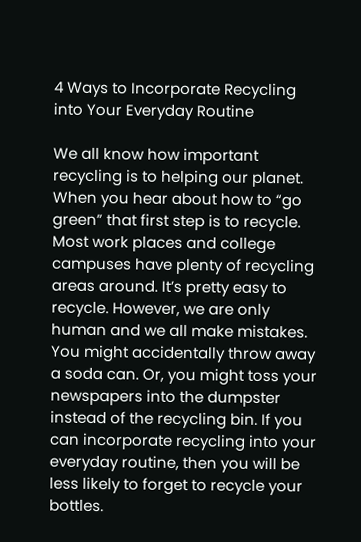4 Ways to Incorporate Recycling into Your Everyday Routine

We all know how important recycling is to helping our planet. When you hear about how to “go green” that first step is to recycle. Most work places and college campuses have plenty of recycling areas around. It’s pretty easy to recycle. However, we are only human and we all make mistakes. You might accidentally throw away a soda can. Or, you might toss your newspapers into the dumpster instead of the recycling bin. If you can incorporate recycling into your everyday routine, then you will be less likely to forget to recycle your bottles.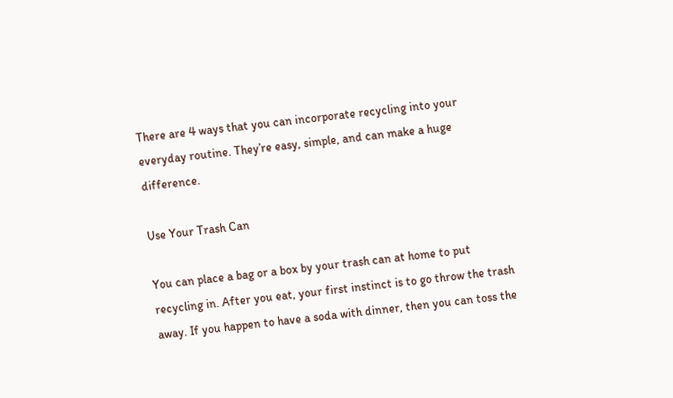There are 4 ways that you can incorporate recycling into your everyday routine. They’re easy, simple, and can make a huge difference.

Use Your Trash Can

You can place a bag or a box by your trash can at home to put recycling in. After you eat, your first instinct is to go throw the trash away. If you happen to have a soda with dinner, then you can toss the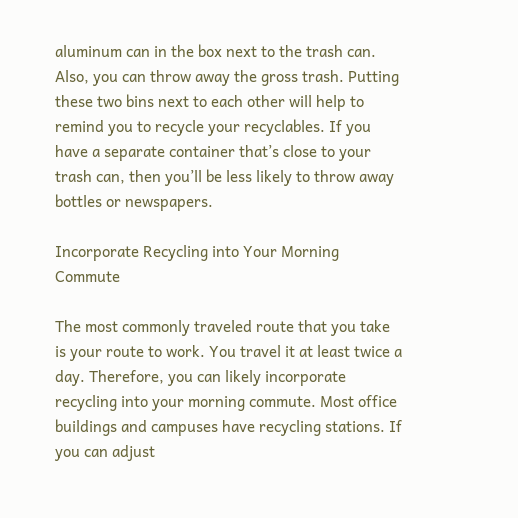aluminum can in the box next to the trash can. Also, you can throw away the gross trash. Putting these two bins next to each other will help to remind you to recycle your recyclables. If you have a separate container that’s close to your trash can, then you’ll be less likely to throw away bottles or newspapers.

Incorporate Recycling into Your Morning Commute

The most commonly traveled route that you take is your route to work. You travel it at least twice a day. Therefore, you can likely incorporate recycling into your morning commute. Most office buildings and campuses have recycling stations. If you can adjust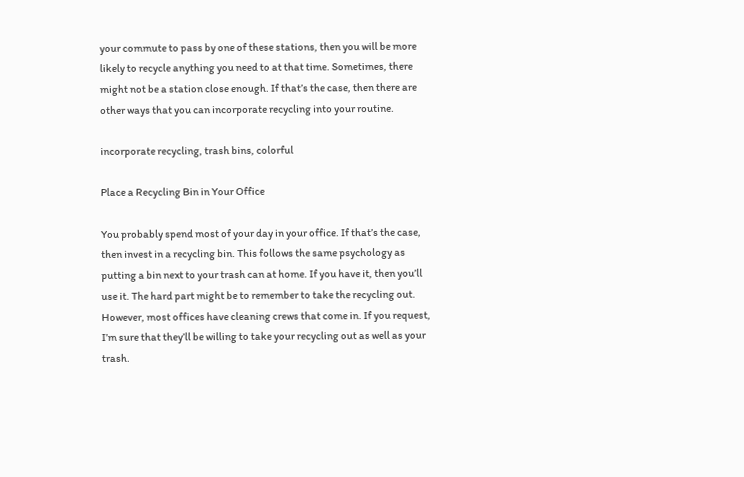your commute to pass by one of these stations, then you will be more likely to recycle anything you need to at that time. Sometimes, there might not be a station close enough. If that’s the case, then there are other ways that you can incorporate recycling into your routine.

incorporate recycling, trash bins, colorful

Place a Recycling Bin in Your Office

You probably spend most of your day in your office. If that’s the case, then invest in a recycling bin. This follows the same psychology as putting a bin next to your trash can at home. If you have it, then you’ll use it. The hard part might be to remember to take the recycling out. However, most offices have cleaning crews that come in. If you request, I’m sure that they’ll be willing to take your recycling out as well as your trash.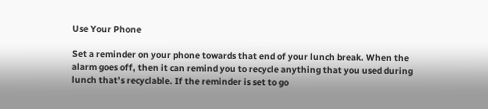Use Your Phone

Set a reminder on your phone towards that end of your lunch break. When the alarm goes off, then it can remind you to recycle anything that you used during lunch that’s recyclable. If the reminder is set to go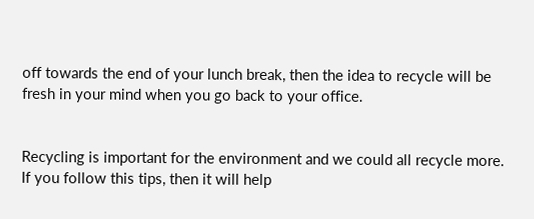off towards the end of your lunch break, then the idea to recycle will be fresh in your mind when you go back to your office.


Recycling is important for the environment and we could all recycle more. If you follow this tips, then it will help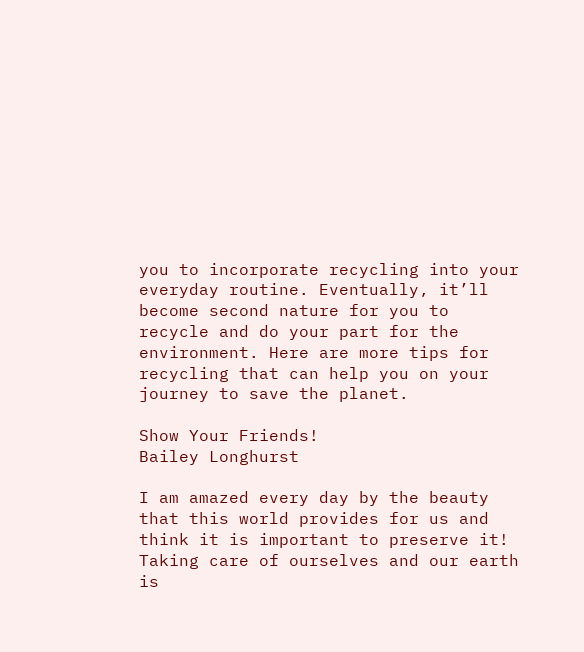you to incorporate recycling into your everyday routine. Eventually, it’ll become second nature for you to recycle and do your part for the environment. Here are more tips for recycling that can help you on your journey to save the planet.

Show Your Friends!
Bailey Longhurst

I am amazed every day by the beauty that this world provides for us and think it is important to preserve it! Taking care of ourselves and our earth is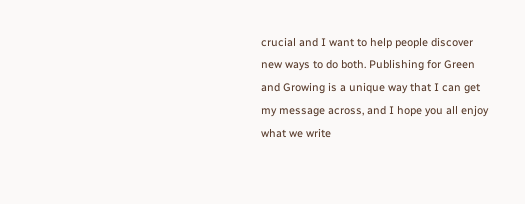crucial and I want to help people discover new ways to do both. Publishing for Green and Growing is a unique way that I can get my message across, and I hope you all enjoy what we write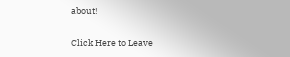about!

Click Here to Leave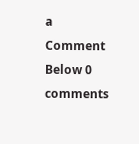a Comment Below 0 comments